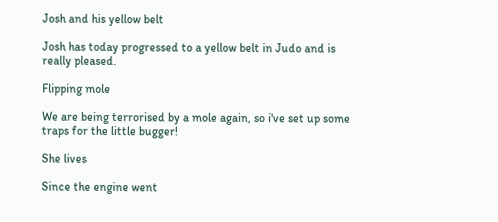Josh and his yellow belt

Josh has today progressed to a yellow belt in Judo and is really pleased.

Flipping mole

We are being terrorised by a mole again, so i've set up some traps for the little bugger!

She lives

Since the engine went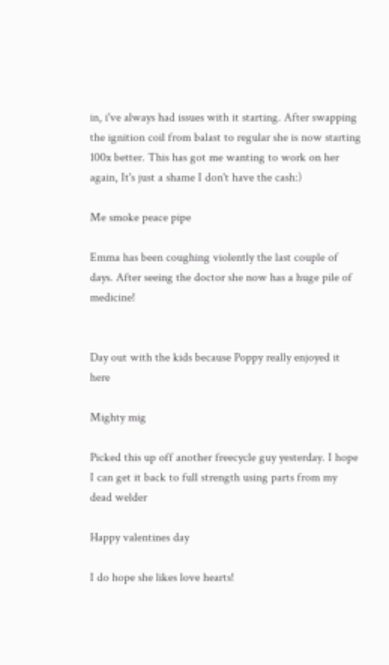in, i've always had issues with it starting. After swapping the ignition coil from balast to regular she is now starting 100x better. This has got me wanting to work on her again, It's just a shame I don't have the cash:)

Me smoke peace pipe

Emma has been coughing violently the last couple of days. After seeing the doctor she now has a huge pile of medicine!


Day out with the kids because Poppy really enjoyed it here

Mighty mig

Picked this up off another freecycle guy yesterday. I hope I can get it back to full strength using parts from my dead welder

Happy valentines day

I do hope she likes love hearts!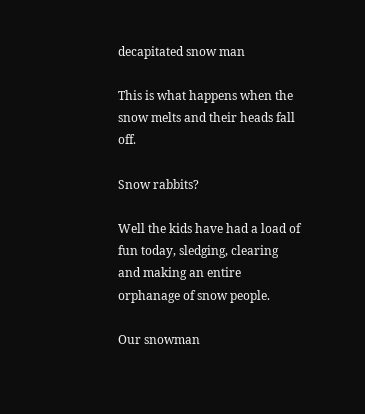decapitated snow man

This is what happens when the snow melts and their heads fall off.

Snow rabbits?

Well the kids have had a load of fun today, sledging, clearing and making an entire orphanage of snow people.

Our snowman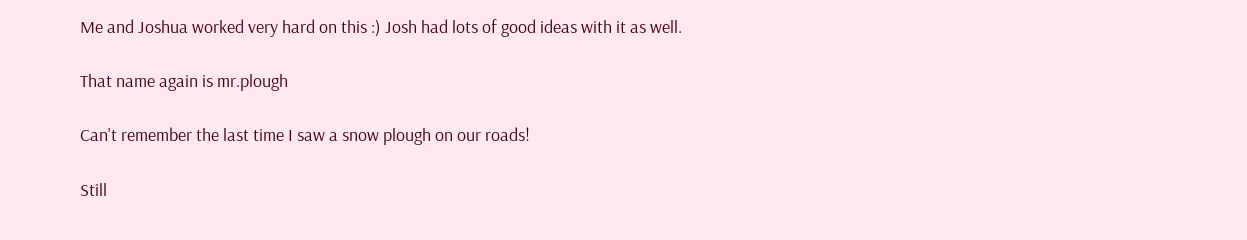Me and Joshua worked very hard on this :) Josh had lots of good ideas with it as well.

That name again is mr.plough

Can't remember the last time I saw a snow plough on our roads!

Still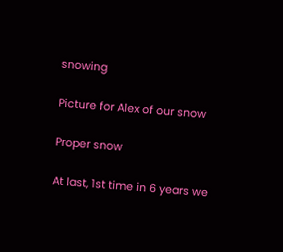snowing

Picture for Alex of our snow

Proper snow

At last, 1st time in 6 years we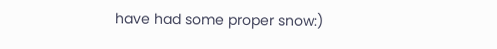have had some proper snow:)